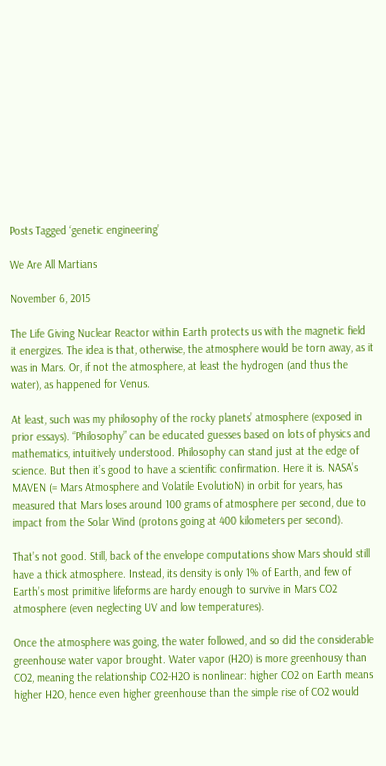Posts Tagged ‘genetic engineering’

We Are All Martians

November 6, 2015

The Life Giving Nuclear Reactor within Earth protects us with the magnetic field it energizes. The idea is that, otherwise, the atmosphere would be torn away, as it was in Mars. Or, if not the atmosphere, at least the hydrogen (and thus the water), as happened for Venus.

At least, such was my philosophy of the rocky planets’ atmosphere (exposed in prior essays). “Philosophy” can be educated guesses based on lots of physics and mathematics, intuitively understood. Philosophy can stand just at the edge of science. But then it’s good to have a scientific confirmation. Here it is. NASA’s MAVEN (= Mars Atmosphere and Volatile EvolutioN) in orbit for years, has measured that Mars loses around 100 grams of atmosphere per second, due to impact from the Solar Wind (protons going at 400 kilometers per second).

That’s not good. Still, back of the envelope computations show Mars should still have a thick atmosphere. Instead, its density is only 1% of Earth, and few of Earth’s most primitive lifeforms are hardy enough to survive in Mars CO2 atmosphere (even neglecting UV and low temperatures).

Once the atmosphere was going, the water followed, and so did the considerable greenhouse water vapor brought. Water vapor (H2O) is more greenhousy than CO2, meaning the relationship CO2-H2O is nonlinear: higher CO2 on Earth means higher H2O, hence even higher greenhouse than the simple rise of CO2 would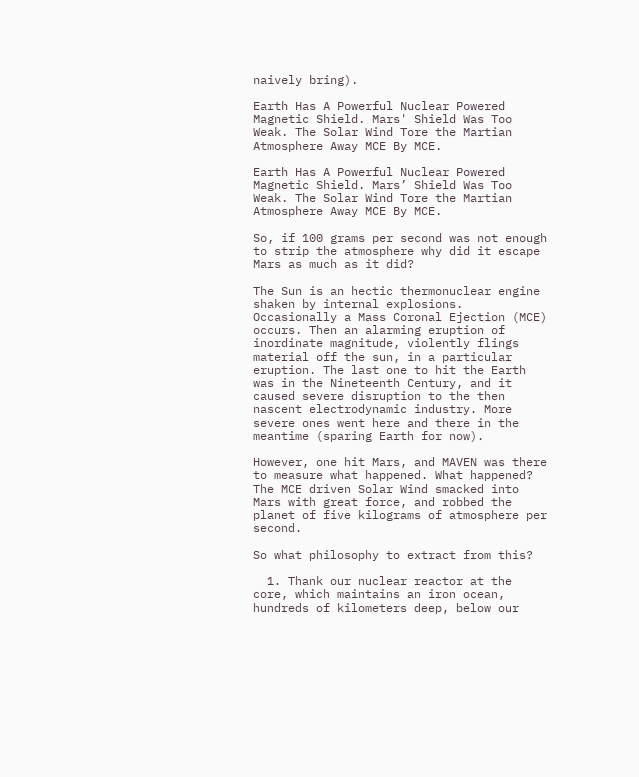naively bring).

Earth Has A Powerful Nuclear Powered Magnetic Shield. Mars' Shield Was Too Weak. The Solar Wind Tore the Martian Atmosphere Away MCE By MCE.

Earth Has A Powerful Nuclear Powered Magnetic Shield. Mars’ Shield Was Too Weak. The Solar Wind Tore the Martian Atmosphere Away MCE By MCE.

So, if 100 grams per second was not enough to strip the atmosphere why did it escape Mars as much as it did?

The Sun is an hectic thermonuclear engine shaken by internal explosions. Occasionally a Mass Coronal Ejection (MCE) occurs. Then an alarming eruption of inordinate magnitude, violently flings material off the sun, in a particular eruption. The last one to hit the Earth was in the Nineteenth Century, and it caused severe disruption to the then nascent electrodynamic industry. More severe ones went here and there in the meantime (sparing Earth for now).

However, one hit Mars, and MAVEN was there to measure what happened. What happened? The MCE driven Solar Wind smacked into Mars with great force, and robbed the planet of five kilograms of atmosphere per second.

So what philosophy to extract from this?

  1. Thank our nuclear reactor at the core, which maintains an iron ocean, hundreds of kilometers deep, below our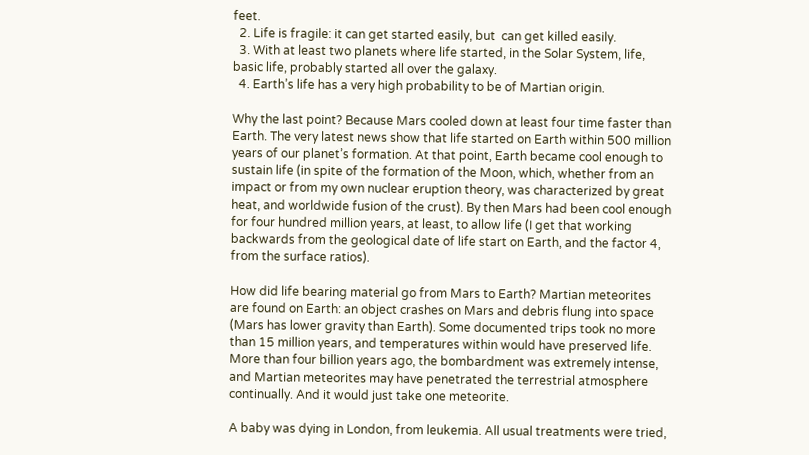feet.
  2. Life is fragile: it can get started easily, but  can get killed easily.
  3. With at least two planets where life started, in the Solar System, life, basic life, probably started all over the galaxy.
  4. Earth’s life has a very high probability to be of Martian origin.

Why the last point? Because Mars cooled down at least four time faster than Earth. The very latest news show that life started on Earth within 500 million years of our planet’s formation. At that point, Earth became cool enough to sustain life (in spite of the formation of the Moon, which, whether from an impact or from my own nuclear eruption theory, was characterized by great heat, and worldwide fusion of the crust). By then Mars had been cool enough for four hundred million years, at least, to allow life (I get that working backwards from the geological date of life start on Earth, and the factor 4, from the surface ratios).

How did life bearing material go from Mars to Earth? Martian meteorites are found on Earth: an object crashes on Mars and debris flung into space (Mars has lower gravity than Earth). Some documented trips took no more than 15 million years, and temperatures within would have preserved life. More than four billion years ago, the bombardment was extremely intense, and Martian meteorites may have penetrated the terrestrial atmosphere continually. And it would just take one meteorite.

A baby was dying in London, from leukemia. All usual treatments were tried,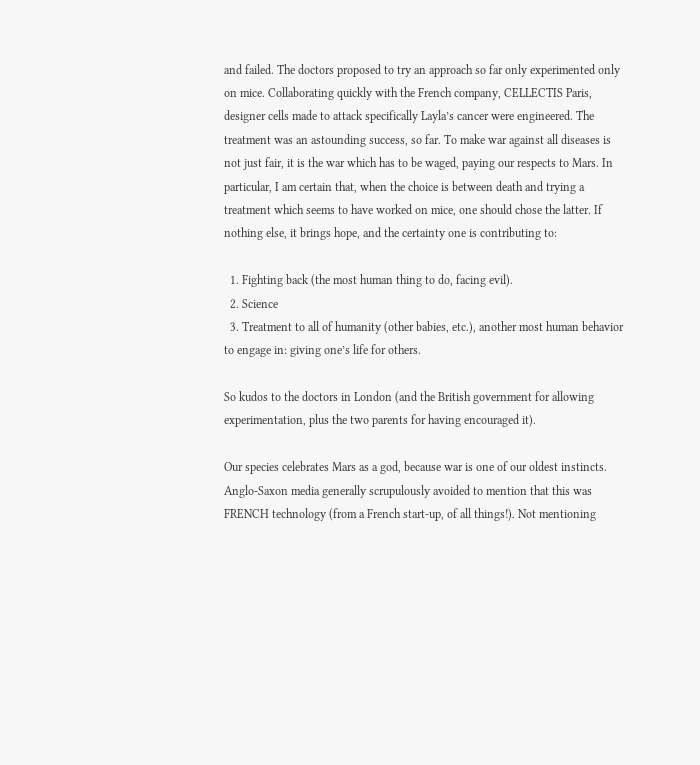and failed. The doctors proposed to try an approach so far only experimented only on mice. Collaborating quickly with the French company, CELLECTIS Paris, designer cells made to attack specifically Layla’s cancer were engineered. The treatment was an astounding success, so far. To make war against all diseases is not just fair, it is the war which has to be waged, paying our respects to Mars. In particular, I am certain that, when the choice is between death and trying a treatment which seems to have worked on mice, one should chose the latter. If nothing else, it brings hope, and the certainty one is contributing to:

  1. Fighting back (the most human thing to do, facing evil).
  2. Science
  3. Treatment to all of humanity (other babies, etc.), another most human behavior to engage in: giving one’s life for others.

So kudos to the doctors in London (and the British government for allowing experimentation, plus the two parents for having encouraged it).

Our species celebrates Mars as a god, because war is one of our oldest instincts. Anglo-Saxon media generally scrupulously avoided to mention that this was FRENCH technology (from a French start-up, of all things!). Not mentioning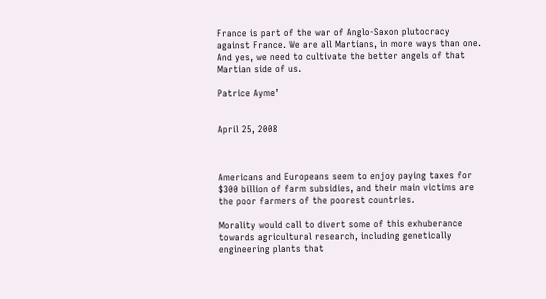France is part of the war of Anglo-Saxon plutocracy against France. We are all Martians, in more ways than one. And yes, we need to cultivate the better angels of that Martian side of us.

Patrice Ayme’


April 25, 2008



Americans and Europeans seem to enjoy paying taxes for $300 billion of farm subsidies, and their main victims are the poor farmers of the poorest countries.

Morality would call to divert some of this exhuberance towards agricultural research, including genetically engineering plants that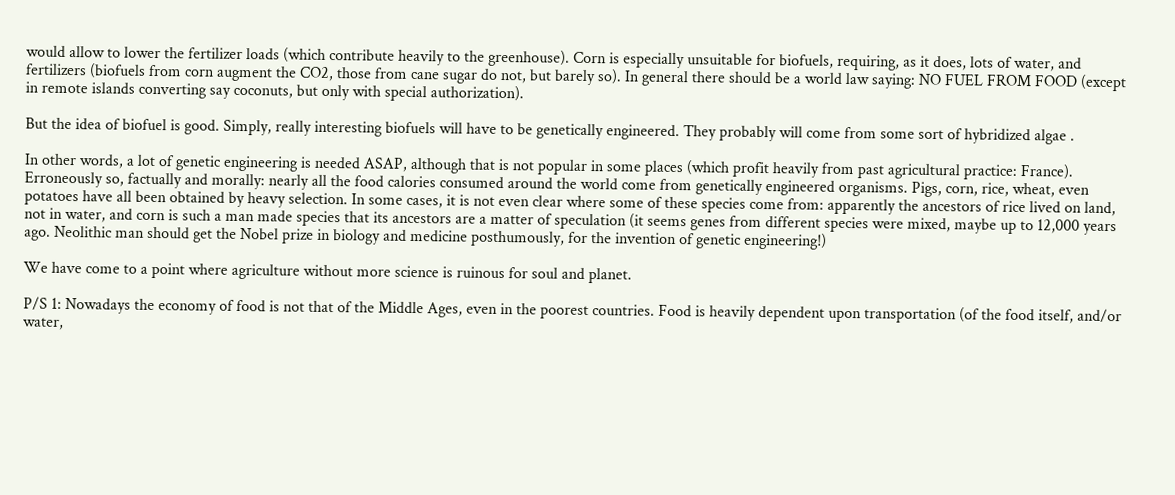would allow to lower the fertilizer loads (which contribute heavily to the greenhouse). Corn is especially unsuitable for biofuels, requiring, as it does, lots of water, and fertilizers (biofuels from corn augment the CO2, those from cane sugar do not, but barely so). In general there should be a world law saying: NO FUEL FROM FOOD (except in remote islands converting say coconuts, but only with special authorization).

But the idea of biofuel is good. Simply, really interesting biofuels will have to be genetically engineered. They probably will come from some sort of hybridized algae .

In other words, a lot of genetic engineering is needed ASAP, although that is not popular in some places (which profit heavily from past agricultural practice: France). Erroneously so, factually and morally: nearly all the food calories consumed around the world come from genetically engineered organisms. Pigs, corn, rice, wheat, even potatoes have all been obtained by heavy selection. In some cases, it is not even clear where some of these species come from: apparently the ancestors of rice lived on land, not in water, and corn is such a man made species that its ancestors are a matter of speculation (it seems genes from different species were mixed, maybe up to 12,000 years ago. Neolithic man should get the Nobel prize in biology and medicine posthumously, for the invention of genetic engineering!)

We have come to a point where agriculture without more science is ruinous for soul and planet.

P/S 1: Nowadays the economy of food is not that of the Middle Ages, even in the poorest countries. Food is heavily dependent upon transportation (of the food itself, and/or water,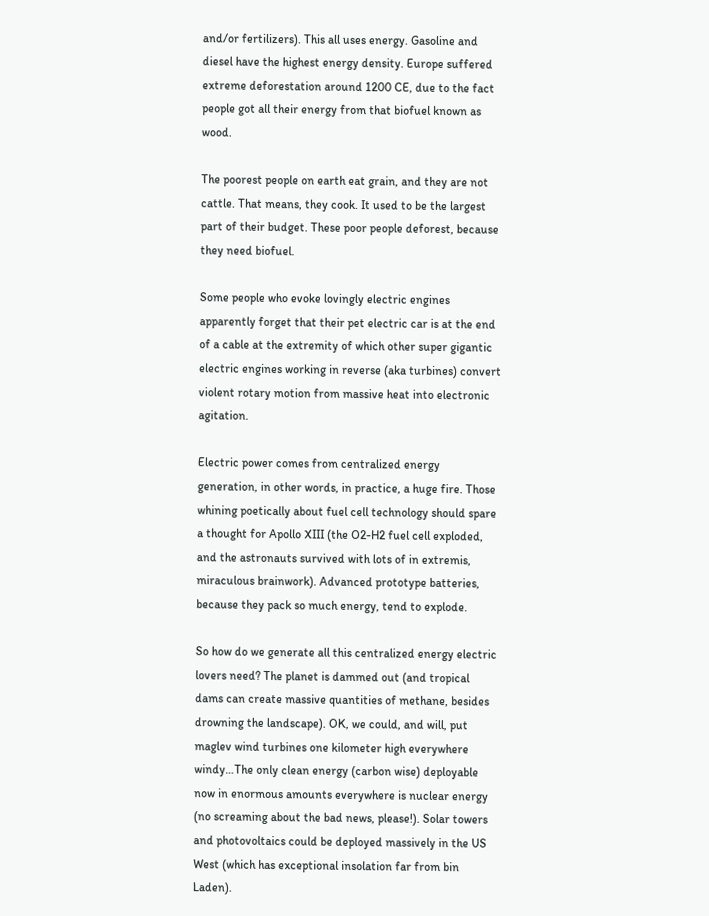and/or fertilizers). This all uses energy. Gasoline and diesel have the highest energy density. Europe suffered extreme deforestation around 1200 CE, due to the fact people got all their energy from that biofuel known as wood.

The poorest people on earth eat grain, and they are not cattle. That means, they cook. It used to be the largest part of their budget. These poor people deforest, because they need biofuel.

Some people who evoke lovingly electric engines apparently forget that their pet electric car is at the end of a cable at the extremity of which other super gigantic electric engines working in reverse (aka turbines) convert violent rotary motion from massive heat into electronic agitation.

Electric power comes from centralized energy generation, in other words, in practice, a huge fire. Those whining poetically about fuel cell technology should spare a thought for Apollo XIII (the O2-H2 fuel cell exploded, and the astronauts survived with lots of in extremis, miraculous brainwork). Advanced prototype batteries, because they pack so much energy, tend to explode.

So how do we generate all this centralized energy electric lovers need? The planet is dammed out (and tropical dams can create massive quantities of methane, besides drowning the landscape). OK, we could, and will, put maglev wind turbines one kilometer high everywhere windy…The only clean energy (carbon wise) deployable now in enormous amounts everywhere is nuclear energy (no screaming about the bad news, please!). Solar towers and photovoltaics could be deployed massively in the US West (which has exceptional insolation far from bin Laden).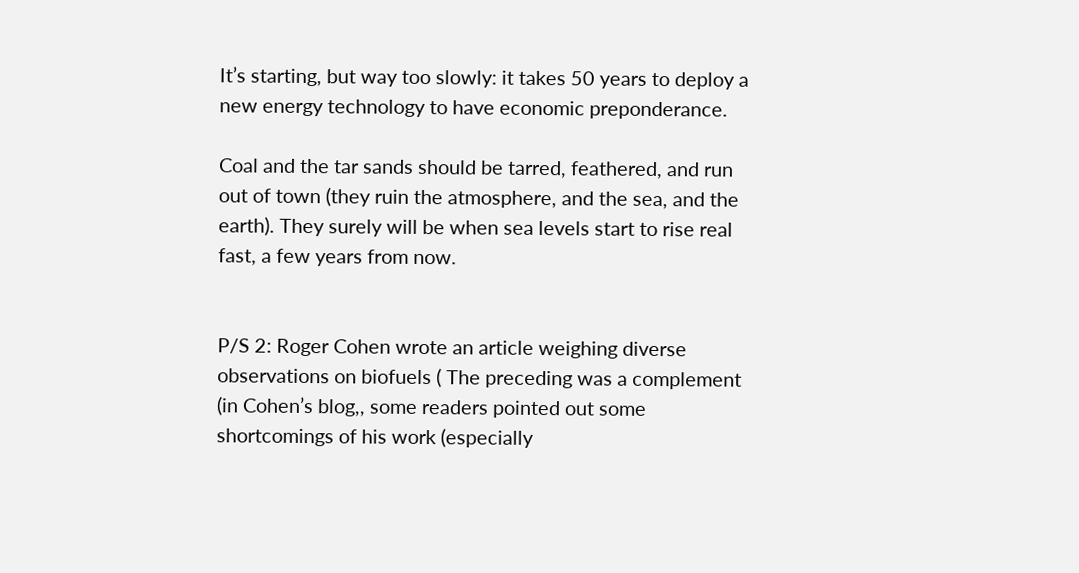It’s starting, but way too slowly: it takes 50 years to deploy a new energy technology to have economic preponderance.

Coal and the tar sands should be tarred, feathered, and run out of town (they ruin the atmosphere, and the sea, and the earth). They surely will be when sea levels start to rise real fast, a few years from now.


P/S 2: Roger Cohen wrote an article weighing diverse observations on biofuels ( The preceding was a complement (in Cohen’s blog,, some readers pointed out some shortcomings of his work (especially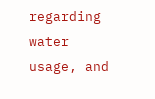regarding water usage, and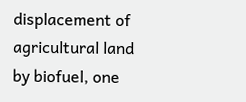displacement of agricultural land by biofuel, one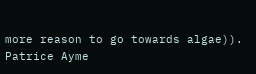more reason to go towards algae)).
Patrice Ayme